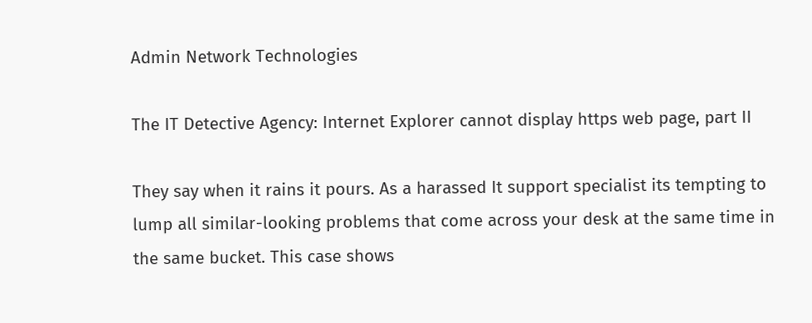Admin Network Technologies

The IT Detective Agency: Internet Explorer cannot display https web page, part II

They say when it rains it pours. As a harassed It support specialist its tempting to lump all similar-looking problems that come across your desk at the same time in the same bucket. This case shows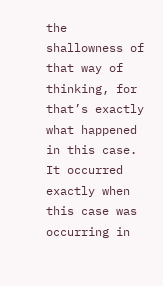the shallowness of that way of thinking, for that’s exactly what happened in this case. It occurred exactly when this case was occurring in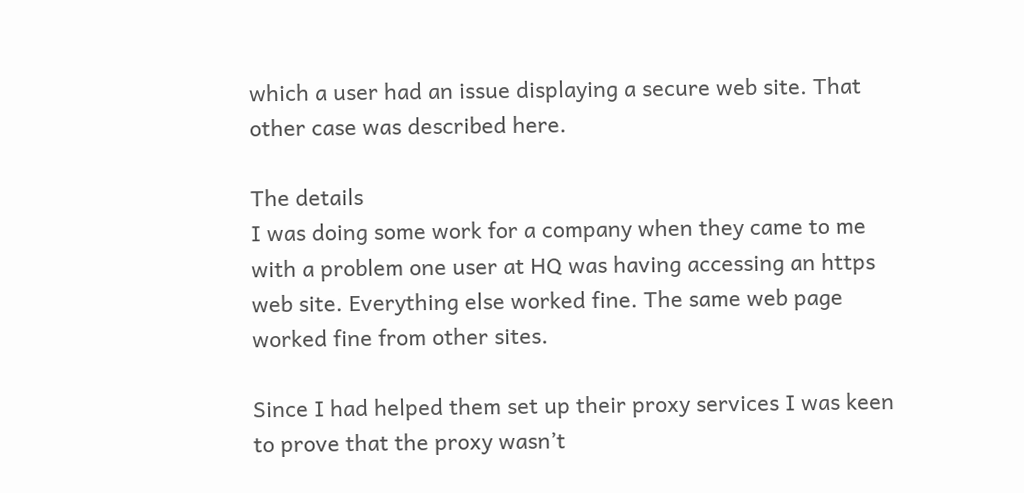which a user had an issue displaying a secure web site. That other case was described here.

The details
I was doing some work for a company when they came to me with a problem one user at HQ was having accessing an https web site. Everything else worked fine. The same web page worked fine from other sites.

Since I had helped them set up their proxy services I was keen to prove that the proxy wasn’t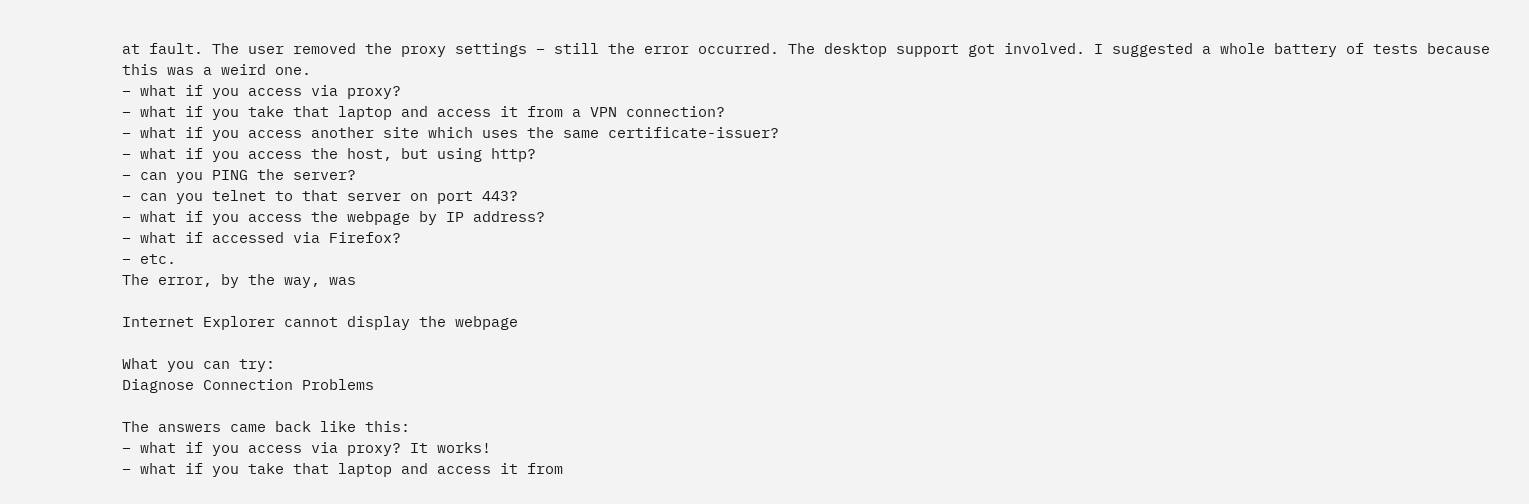at fault. The user removed the proxy settings – still the error occurred. The desktop support got involved. I suggested a whole battery of tests because this was a weird one.
– what if you access via proxy?
– what if you take that laptop and access it from a VPN connection?
– what if you access another site which uses the same certificate-issuer?
– what if you access the host, but using http?
– can you PING the server?
– can you telnet to that server on port 443?
– what if you access the webpage by IP address?
– what if accessed via Firefox?
– etc.
The error, by the way, was

Internet Explorer cannot display the webpage

What you can try:
Diagnose Connection Problems

The answers came back like this:
– what if you access via proxy? It works!
– what if you take that laptop and access it from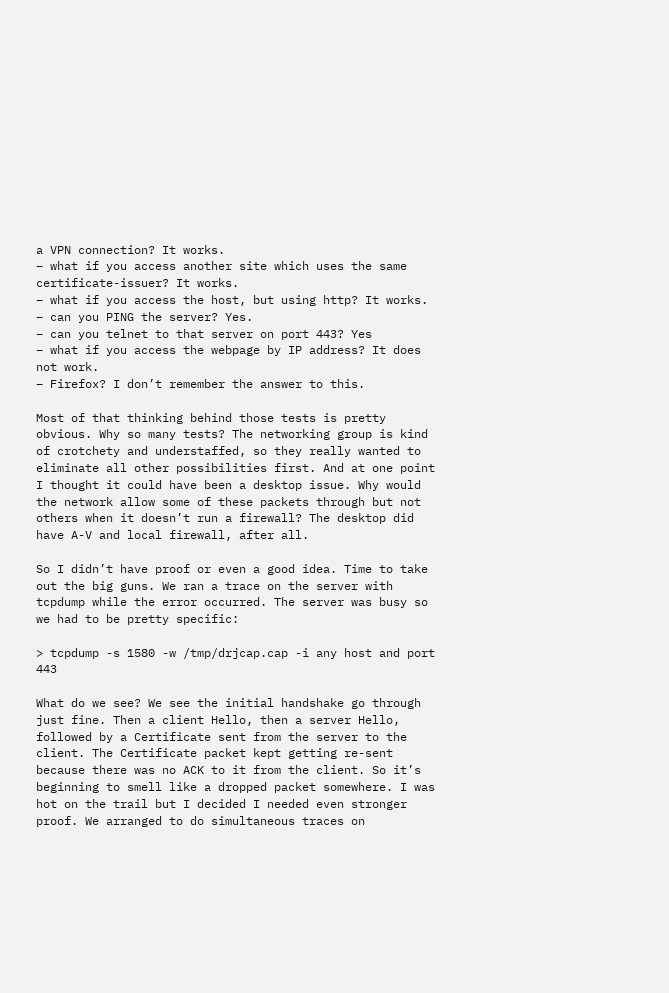a VPN connection? It works.
– what if you access another site which uses the same certificate-issuer? It works.
– what if you access the host, but using http? It works.
– can you PING the server? Yes.
– can you telnet to that server on port 443? Yes
– what if you access the webpage by IP address? It does not work.
– Firefox? I don’t remember the answer to this.

Most of that thinking behind those tests is pretty obvious. Why so many tests? The networking group is kind of crotchety and understaffed, so they really wanted to eliminate all other possibilities first. And at one point I thought it could have been a desktop issue. Why would the network allow some of these packets through but not others when it doesn’t run a firewall? The desktop did have A-V and local firewall, after all.

So I didn’t have proof or even a good idea. Time to take out the big guns. We ran a trace on the server with tcpdump while the error occurred. The server was busy so we had to be pretty specific:

> tcpdump -s 1580 -w /tmp/drjcap.cap -i any host and port 443

What do we see? We see the initial handshake go through just fine. Then a client Hello, then a server Hello, followed by a Certificate sent from the server to the client. The Certificate packet kept getting re-sent because there was no ACK to it from the client. So it’s beginning to smell like a dropped packet somewhere. I was hot on the trail but I decided I needed even stronger proof. We arranged to do simultaneous traces on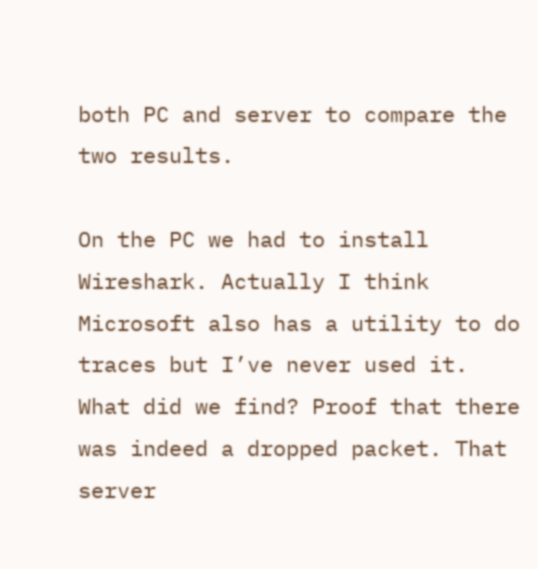both PC and server to compare the two results.

On the PC we had to install Wireshark. Actually I think Microsoft also has a utility to do traces but I’ve never used it. What did we find? Proof that there was indeed a dropped packet. That server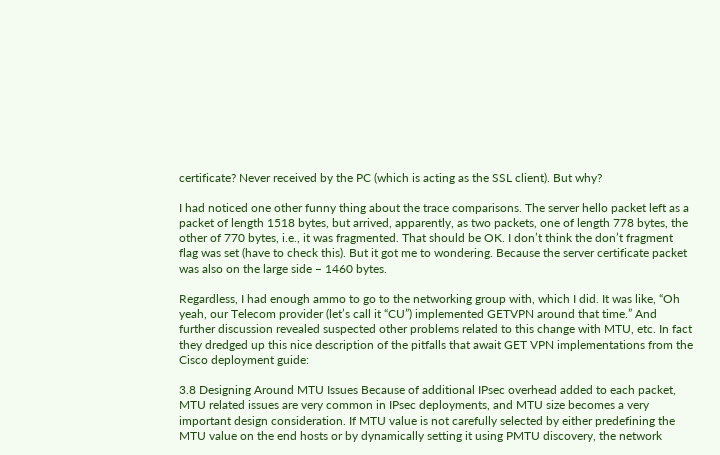certificate? Never received by the PC (which is acting as the SSL client). But why?

I had noticed one other funny thing about the trace comparisons. The server hello packet left as a packet of length 1518 bytes, but arrived, apparently, as two packets, one of length 778 bytes, the other of 770 bytes, i.e., it was fragmented. That should be OK. I don’t think the don’t fragment flag was set (have to check this). But it got me to wondering. Because the server certificate packet was also on the large side – 1460 bytes.

Regardless, I had enough ammo to go to the networking group with, which I did. It was like, “Oh yeah, our Telecom provider (let’s call it “CU”) implemented GETVPN around that time.” And further discussion revealed suspected other problems related to this change with MTU, etc. In fact they dredged up this nice description of the pitfalls that await GET VPN implementations from the Cisco deployment guide:

3.8 Designing Around MTU Issues Because of additional IPsec overhead added to each packet, MTU related issues are very common in IPsec deployments, and MTU size becomes a very important design consideration. If MTU value is not carefully selected by either predefining the MTU value on the end hosts or by dynamically setting it using PMTU discovery, the network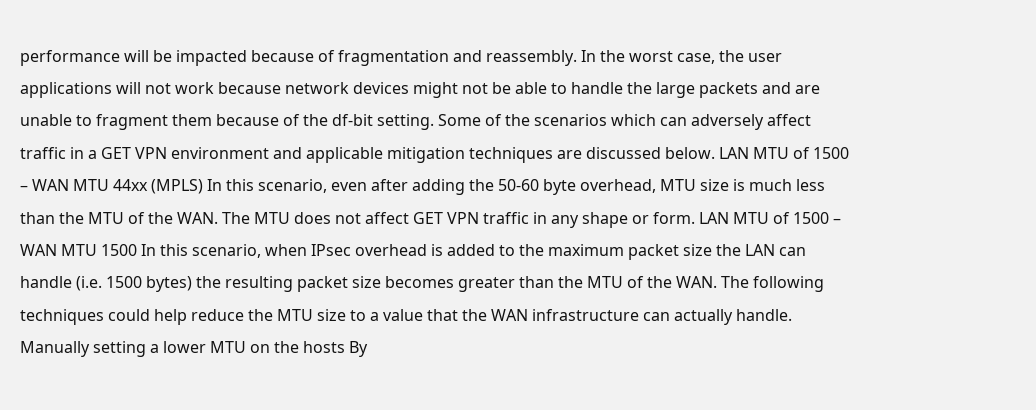performance will be impacted because of fragmentation and reassembly. In the worst case, the user applications will not work because network devices might not be able to handle the large packets and are unable to fragment them because of the df-bit setting. Some of the scenarios which can adversely affect traffic in a GET VPN environment and applicable mitigation techniques are discussed below. LAN MTU of 1500 – WAN MTU 44xx (MPLS) In this scenario, even after adding the 50-60 byte overhead, MTU size is much less than the MTU of the WAN. The MTU does not affect GET VPN traffic in any shape or form. LAN MTU of 1500 – WAN MTU 1500 In this scenario, when IPsec overhead is added to the maximum packet size the LAN can handle (i.e. 1500 bytes) the resulting packet size becomes greater than the MTU of the WAN. The following techniques could help reduce the MTU size to a value that the WAN infrastructure can actually handle. Manually setting a lower MTU on the hosts By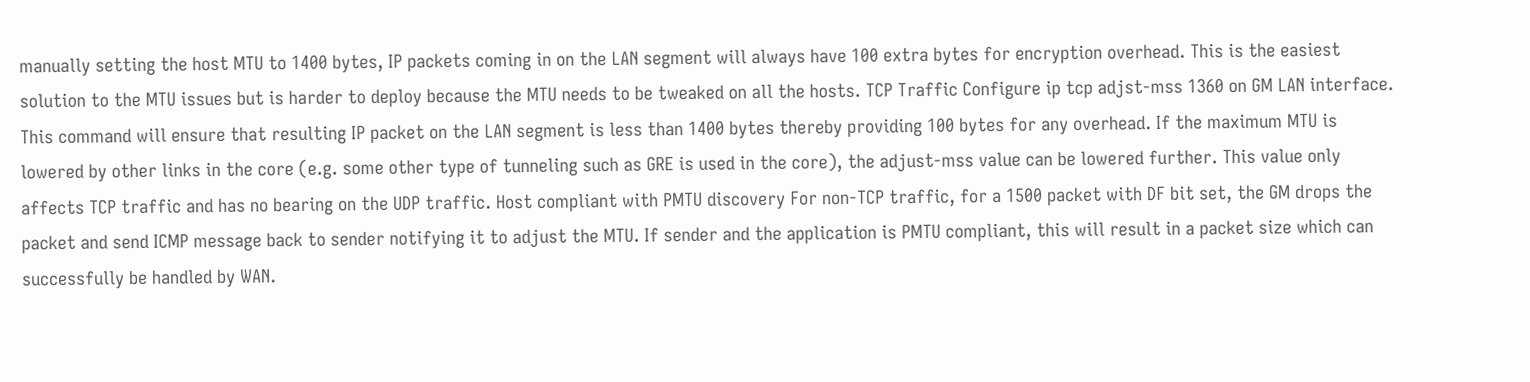manually setting the host MTU to 1400 bytes, IP packets coming in on the LAN segment will always have 100 extra bytes for encryption overhead. This is the easiest solution to the MTU issues but is harder to deploy because the MTU needs to be tweaked on all the hosts. TCP Traffic Configure ip tcp adjst-mss 1360 on GM LAN interface. This command will ensure that resulting IP packet on the LAN segment is less than 1400 bytes thereby providing 100 bytes for any overhead. If the maximum MTU is lowered by other links in the core (e.g. some other type of tunneling such as GRE is used in the core), the adjust-mss value can be lowered further. This value only affects TCP traffic and has no bearing on the UDP traffic. Host compliant with PMTU discovery For non-TCP traffic, for a 1500 packet with DF bit set, the GM drops the packet and send ICMP message back to sender notifying it to adjust the MTU. If sender and the application is PMTU compliant, this will result in a packet size which can successfully be handled by WAN.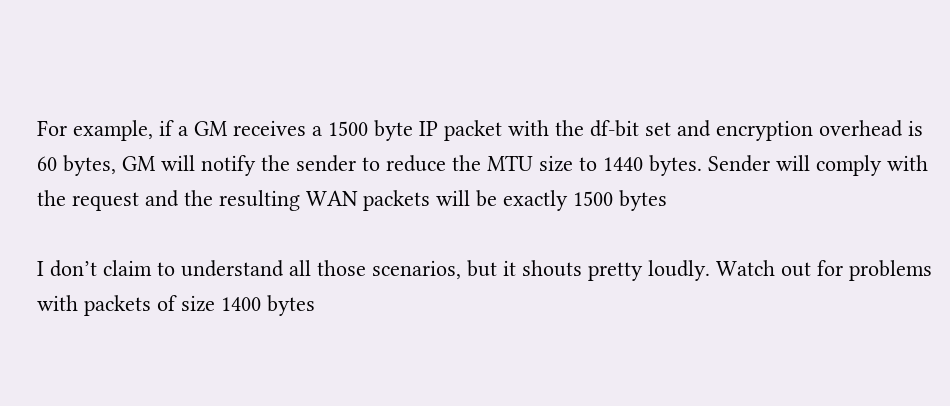For example, if a GM receives a 1500 byte IP packet with the df-bit set and encryption overhead is 60 bytes, GM will notify the sender to reduce the MTU size to 1440 bytes. Sender will comply with the request and the resulting WAN packets will be exactly 1500 bytes

I don’t claim to understand all those scenarios, but it shouts pretty loudly. Watch out for problems with packets of size 1400 bytes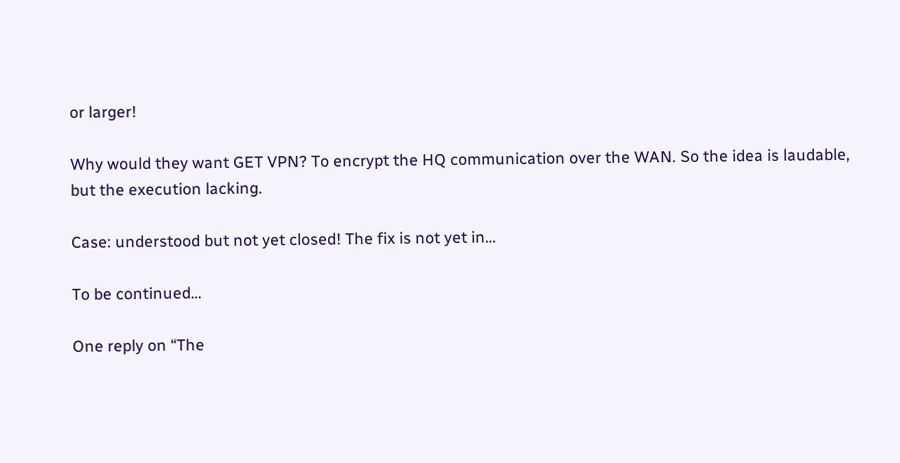or larger!

Why would they want GET VPN? To encrypt the HQ communication over the WAN. So the idea is laudable, but the execution lacking.

Case: understood but not yet closed! The fix is not yet in…

To be continued…

One reply on “The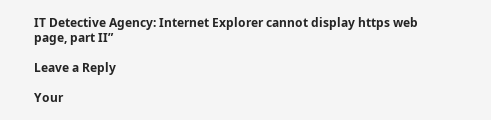IT Detective Agency: Internet Explorer cannot display https web page, part II”

Leave a Reply

Your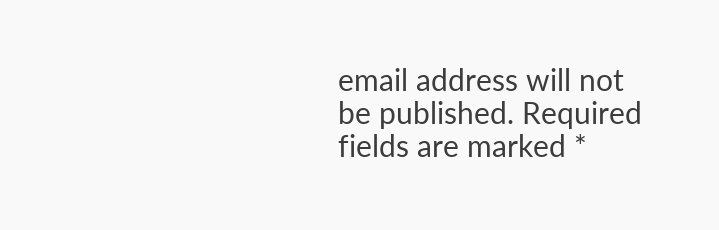email address will not be published. Required fields are marked *